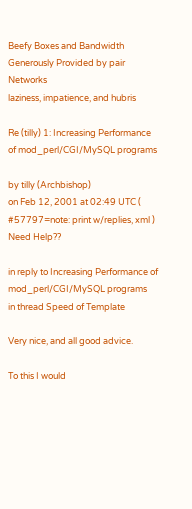Beefy Boxes and Bandwidth Generously Provided by pair Networks
laziness, impatience, and hubris

Re (tilly) 1: Increasing Performance of mod_perl/CGI/MySQL programs

by tilly (Archbishop)
on Feb 12, 2001 at 02:49 UTC ( #57797=note: print w/replies, xml ) Need Help??

in reply to Increasing Performance of mod_perl/CGI/MySQL programs
in thread Speed of Template

Very nice, and all good advice.

To this I would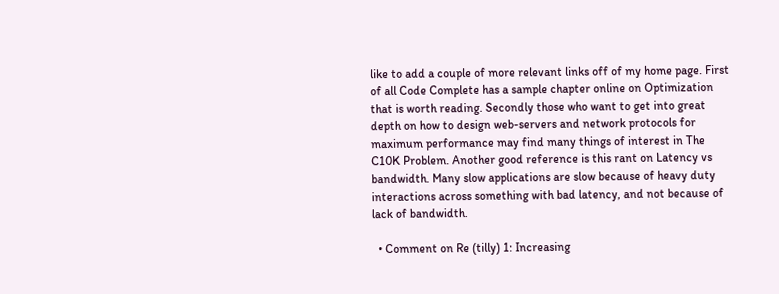like to add a couple of more relevant links off of my home page. First of all Code Complete has a sample chapter online on Optimization that is worth reading. Secondly those who want to get into great depth on how to design web-servers and network protocols for maximum performance may find many things of interest in The C10K Problem. Another good reference is this rant on Latency vs bandwidth. Many slow applications are slow because of heavy duty interactions across something with bad latency, and not because of lack of bandwidth.

  • Comment on Re (tilly) 1: Increasing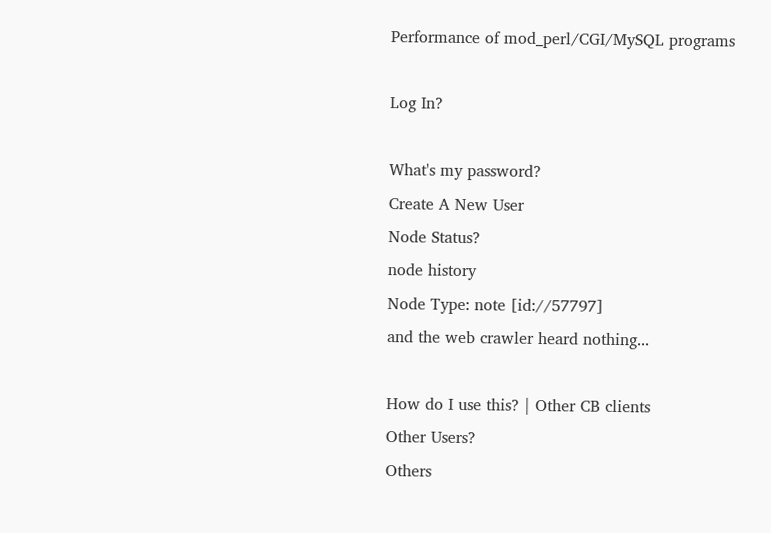Performance of mod_perl/CGI/MySQL programs

Log In?

What's my password?
Create A New User
Node Status?
node history
Node Type: note [id://57797]
and the web crawler heard nothing...

How do I use this? | Other CB clients
Other Users?
Others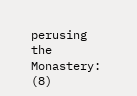perusing the Monastery: (8)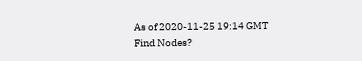As of 2020-11-25 19:14 GMT
Find Nodes?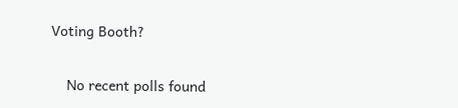Voting Booth?

    No recent polls found